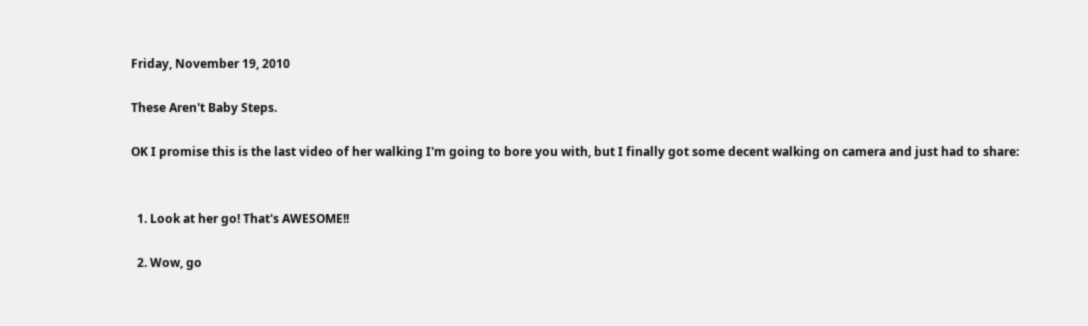Friday, November 19, 2010

These Aren't Baby Steps.

OK I promise this is the last video of her walking I'm going to bore you with, but I finally got some decent walking on camera and just had to share:


  1. Look at her go! That's AWESOME!!

  2. Wow, go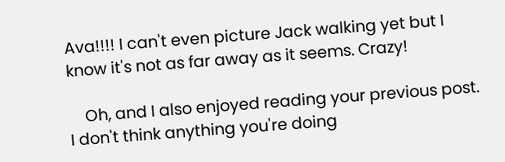Ava!!!! I can't even picture Jack walking yet but I know it's not as far away as it seems. Crazy!

    Oh, and I also enjoyed reading your previous post. I don't think anything you're doing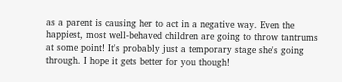as a parent is causing her to act in a negative way. Even the happiest, most well-behaved children are going to throw tantrums at some point! It's probably just a temporary stage she's going through. I hope it gets better for you though!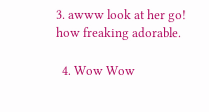3. awww look at her go! how freaking adorable.

  4. Wow Wow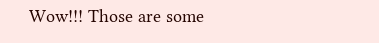Wow!!! Those are some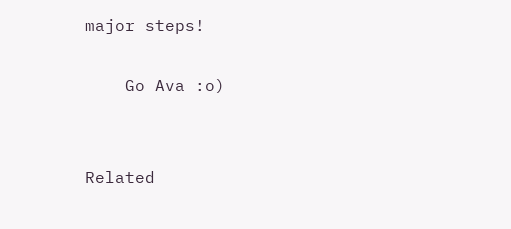major steps!

    Go Ava :o)


Related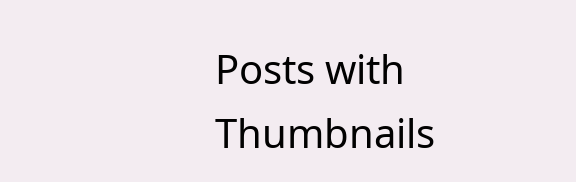Posts with Thumbnails